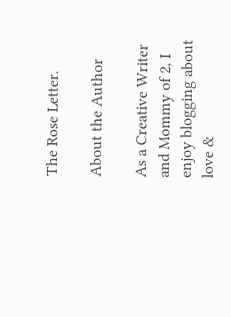The Rose Letter.

About the Author

As a Creative Writer and Mommy of 2, I enjoy blogging about love &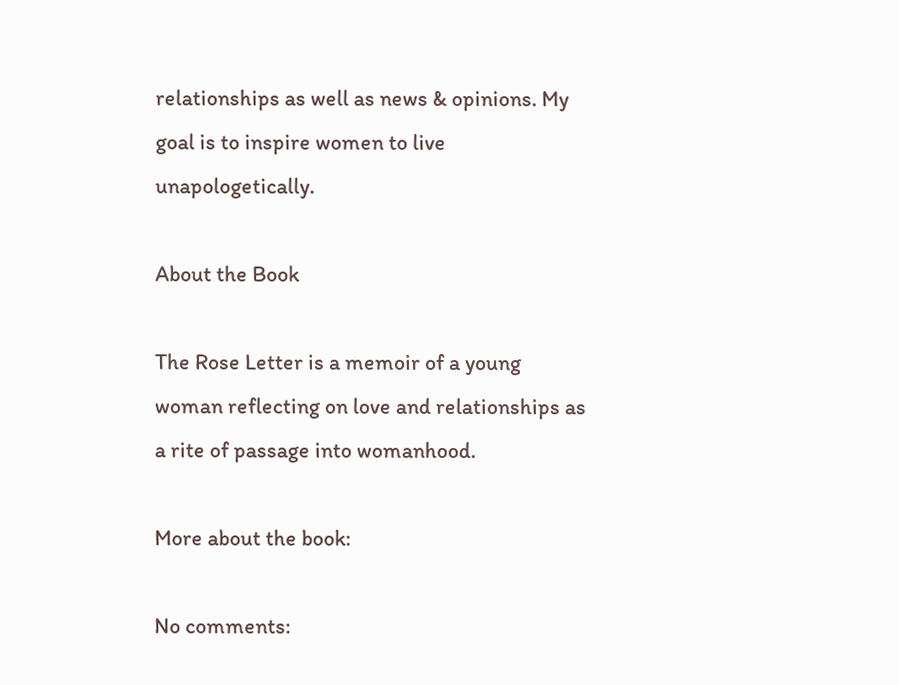relationships as well as news & opinions. My goal is to inspire women to live unapologetically.

About the Book

The Rose Letter is a memoir of a young woman reflecting on love and relationships as a rite of passage into womanhood.

More about the book:

No comments: